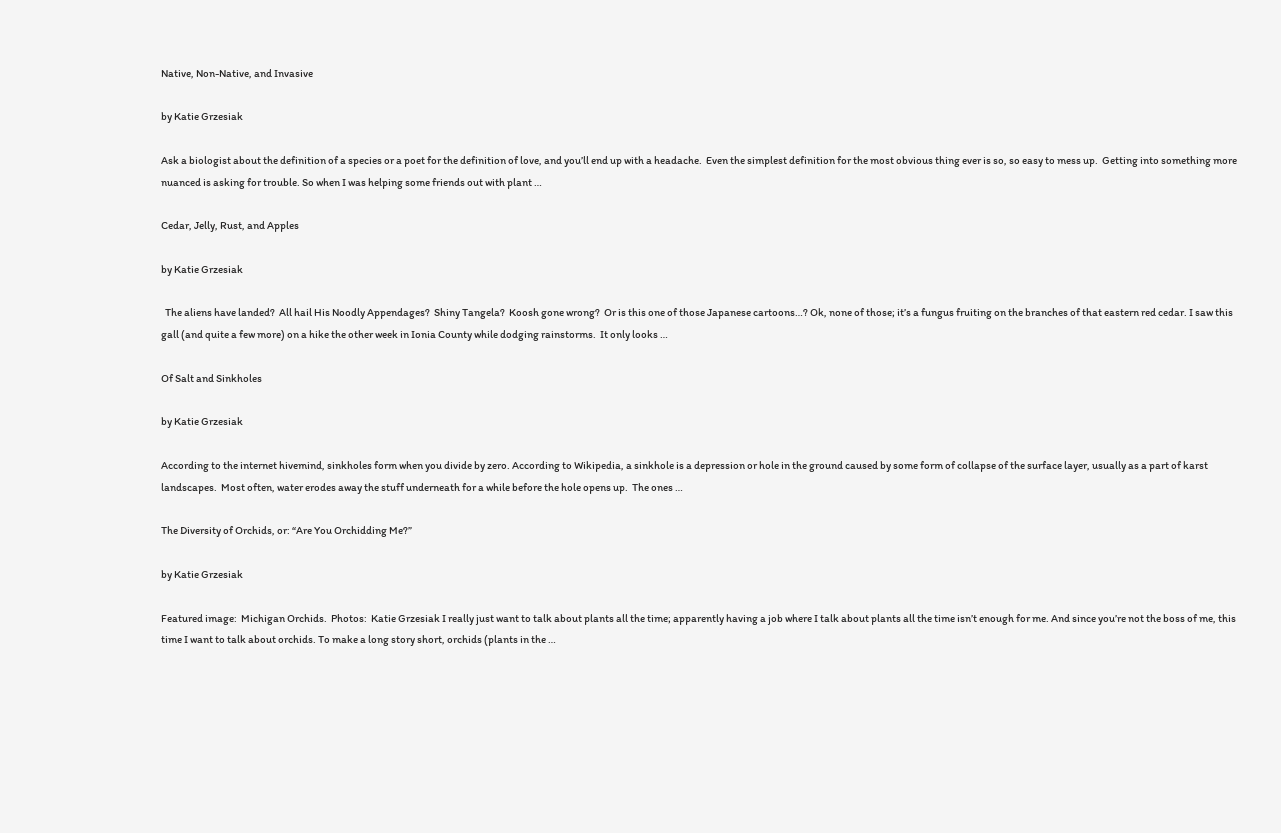Native, Non-Native, and Invasive

by Katie Grzesiak

Ask a biologist about the definition of a species or a poet for the definition of love, and you’ll end up with a headache.  Even the simplest definition for the most obvious thing ever is so, so easy to mess up.  Getting into something more nuanced is asking for trouble. So when I was helping some friends out with plant …

Cedar, Jelly, Rust, and Apples

by Katie Grzesiak

  The aliens have landed?  All hail His Noodly Appendages?  Shiny Tangela?  Koosh gone wrong?  Or is this one of those Japanese cartoons…? Ok, none of those; it’s a fungus fruiting on the branches of that eastern red cedar. I saw this gall (and quite a few more) on a hike the other week in Ionia County while dodging rainstorms.  It only looks …

Of Salt and Sinkholes

by Katie Grzesiak

According to the internet hivemind, sinkholes form when you divide by zero. According to Wikipedia, a sinkhole is a depression or hole in the ground caused by some form of collapse of the surface layer, usually as a part of karst landscapes.  Most often, water erodes away the stuff underneath for a while before the hole opens up.  The ones …

The Diversity of Orchids, or: “Are You Orchidding Me?”

by Katie Grzesiak

Featured image:  Michigan Orchids.  Photos:  Katie Grzesiak I really just want to talk about plants all the time; apparently having a job where I talk about plants all the time isn’t enough for me. And since you’re not the boss of me, this time I want to talk about orchids. To make a long story short, orchids (plants in the …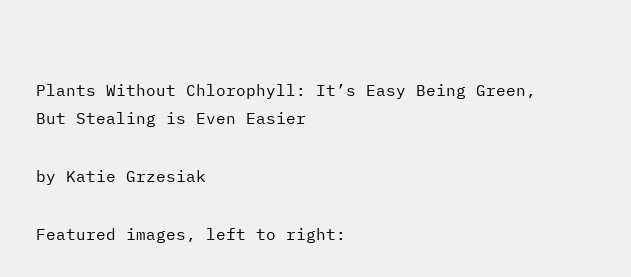Plants Without Chlorophyll: It’s Easy Being Green, But Stealing is Even Easier

by Katie Grzesiak

Featured images, left to right: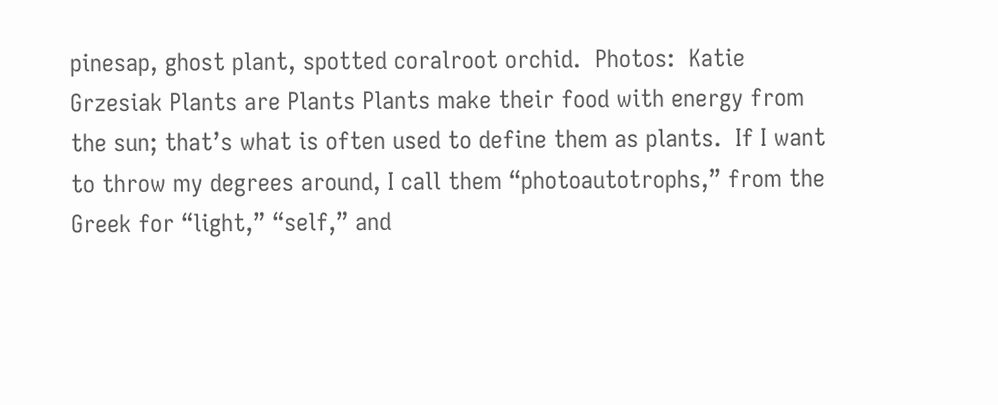pinesap, ghost plant, spotted coralroot orchid.  Photos:  Katie Grzesiak Plants are Plants Plants make their food with energy from the sun; that’s what is often used to define them as plants.  If I want to throw my degrees around, I call them “photoautotrophs,” from the Greek for “light,” “self,” and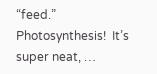“feed.”  Photosynthesis!  It’s super neat, …